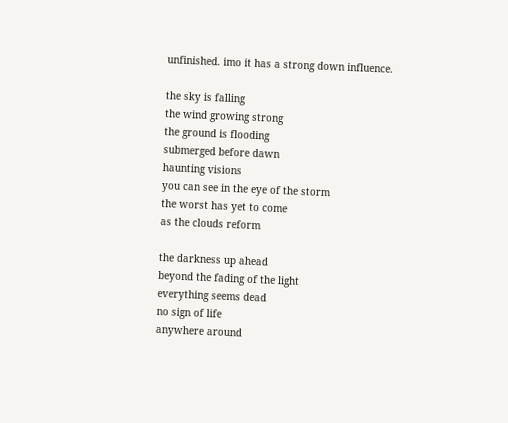unfinished. imo it has a strong down influence.

the sky is falling
the wind growing strong
the ground is flooding
submerged before dawn
haunting visions
you can see in the eye of the storm
the worst has yet to come
as the clouds reform

the darkness up ahead
beyond the fading of the light
everything seems dead
no sign of life
anywhere around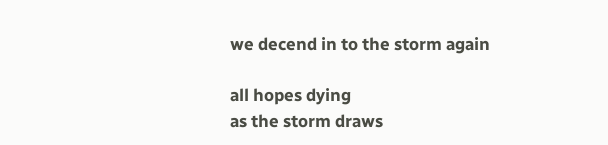we decend in to the storm again

all hopes dying
as the storm draws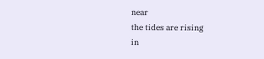near
the tides are rising
in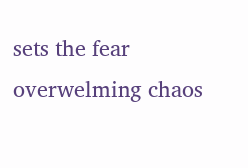sets the fear
overwelming chaos